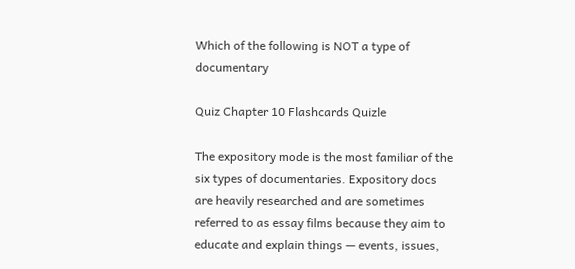Which of the following is NOT a type of documentary

Quiz Chapter 10 Flashcards Quizle

The expository mode is the most familiar of the six types of documentaries. Expository docs are heavily researched and are sometimes referred to as essay films because they aim to educate and explain things — events, issues,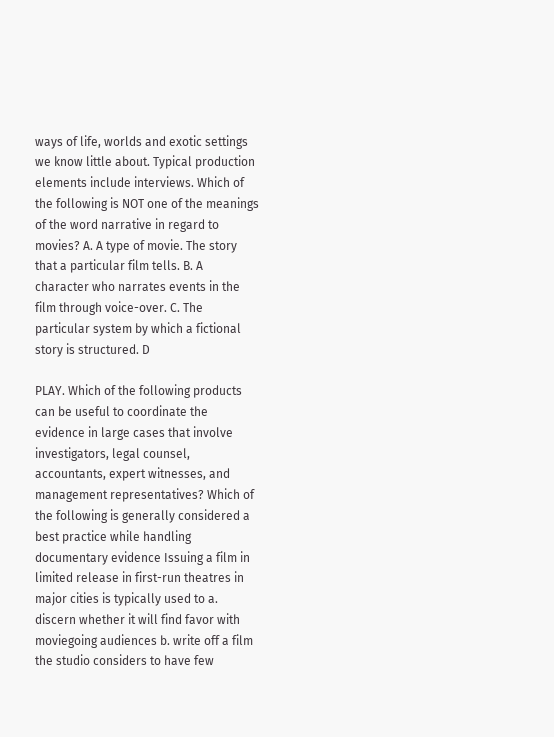ways of life, worlds and exotic settings we know little about. Typical production elements include interviews. Which of the following is NOT one of the meanings of the word narrative in regard to movies? A. A type of movie. The story that a particular film tells. B. A character who narrates events in the film through voice-over. C. The particular system by which a fictional story is structured. D

PLAY. Which of the following products can be useful to coordinate the evidence in large cases that involve investigators, legal counsel, accountants, expert witnesses, and management representatives? Which of the following is generally considered a best practice while handling documentary evidence Issuing a film in limited release in first-run theatres in major cities is typically used to a. discern whether it will find favor with moviegoing audiences b. write off a film the studio considers to have few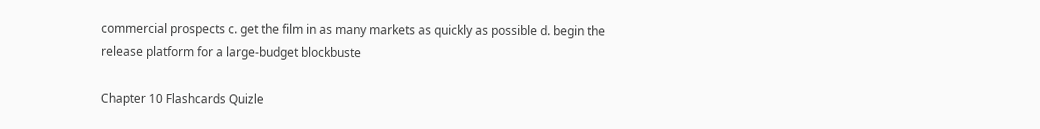commercial prospects c. get the film in as many markets as quickly as possible d. begin the release platform for a large-budget blockbuste

Chapter 10 Flashcards Quizle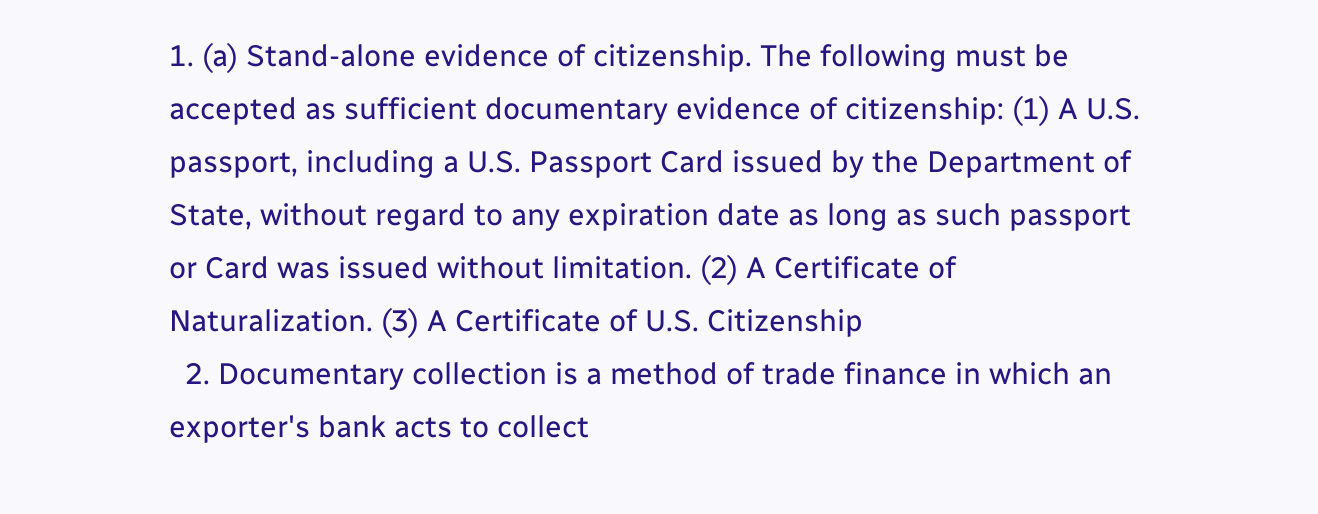1. (a) Stand-alone evidence of citizenship. The following must be accepted as sufficient documentary evidence of citizenship: (1) A U.S. passport, including a U.S. Passport Card issued by the Department of State, without regard to any expiration date as long as such passport or Card was issued without limitation. (2) A Certificate of Naturalization. (3) A Certificate of U.S. Citizenship
  2. Documentary collection is a method of trade finance in which an exporter's bank acts to collect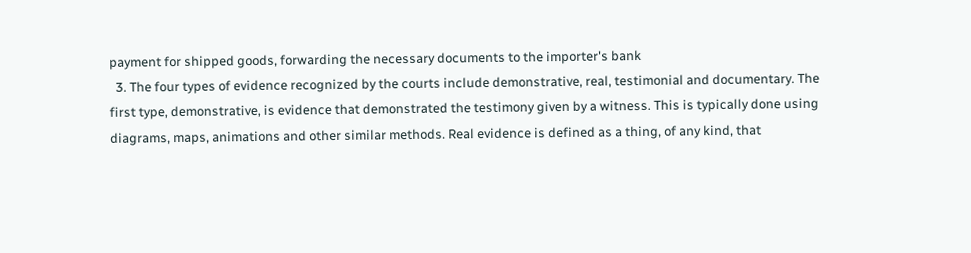payment for shipped goods, forwarding the necessary documents to the importer's bank
  3. The four types of evidence recognized by the courts include demonstrative, real, testimonial and documentary. The first type, demonstrative, is evidence that demonstrated the testimony given by a witness. This is typically done using diagrams, maps, animations and other similar methods. Real evidence is defined as a thing, of any kind, that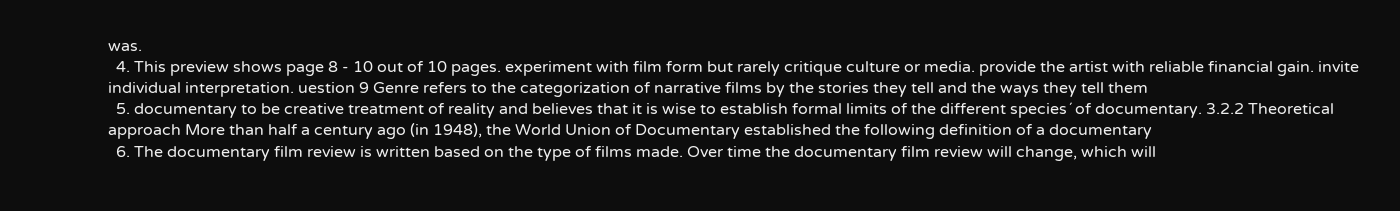was.
  4. This preview shows page 8 - 10 out of 10 pages. experiment with film form but rarely critique culture or media. provide the artist with reliable financial gain. invite individual interpretation. uestion 9 Genre refers to the categorization of narrative films by the stories they tell and the ways they tell them
  5. documentary to be creative treatment of reality and believes that it is wise to establish formal limits of the different species´ of documentary. 3.2.2 Theoretical approach More than half a century ago (in 1948), the World Union of Documentary established the following definition of a documentary
  6. The documentary film review is written based on the type of films made. Over time the documentary film review will change, which will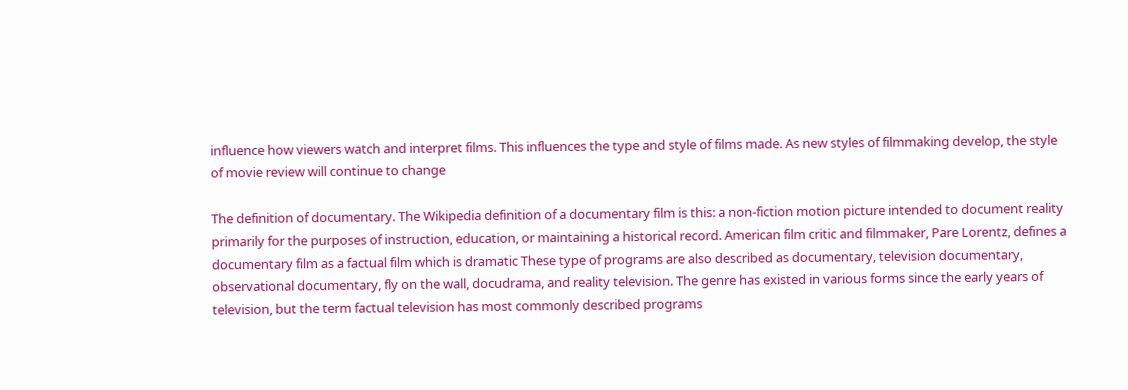influence how viewers watch and interpret films. This influences the type and style of films made. As new styles of filmmaking develop, the style of movie review will continue to change

The definition of documentary. The Wikipedia definition of a documentary film is this: a non-fiction motion picture intended to document reality primarily for the purposes of instruction, education, or maintaining a historical record. American film critic and filmmaker, Pare Lorentz, defines a documentary film as a factual film which is dramatic These type of programs are also described as documentary, television documentary, observational documentary, fly on the wall, docudrama, and reality television. The genre has existed in various forms since the early years of television, but the term factual television has most commonly described programs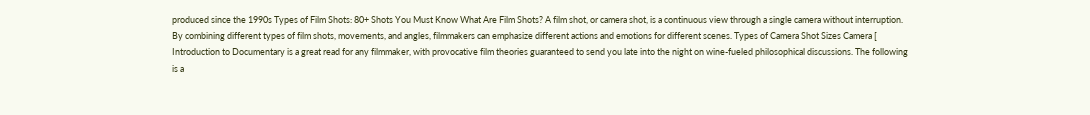produced since the 1990s Types of Film Shots: 80+ Shots You Must Know What Are Film Shots? A film shot, or camera shot, is a continuous view through a single camera without interruption. By combining different types of film shots, movements, and angles, filmmakers can emphasize different actions and emotions for different scenes. Types of Camera Shot Sizes Camera [ Introduction to Documentary is a great read for any filmmaker, with provocative film theories guaranteed to send you late into the night on wine-fueled philosophical discussions. The following is a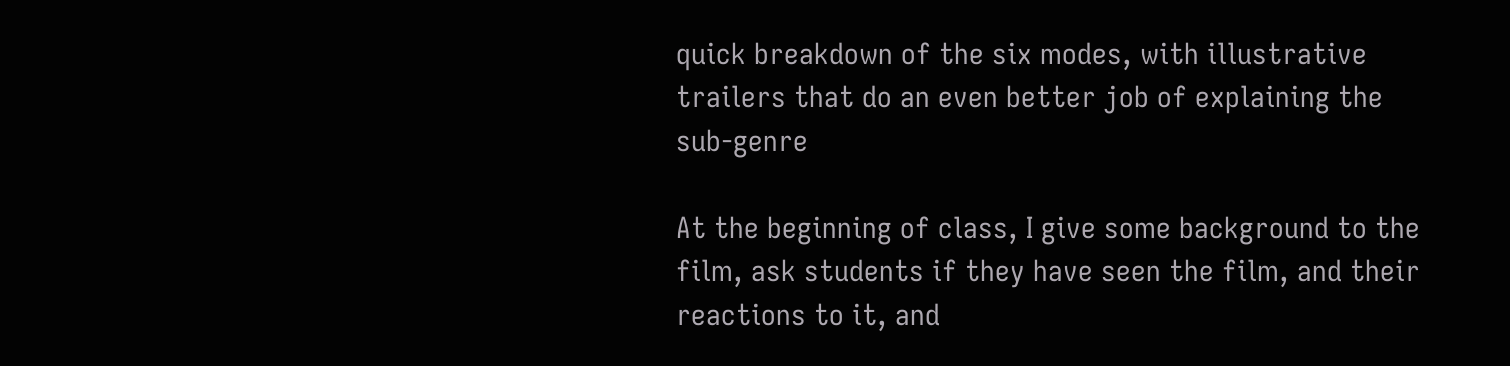quick breakdown of the six modes, with illustrative trailers that do an even better job of explaining the sub-genre

At the beginning of class, I give some background to the film, ask students if they have seen the film, and their reactions to it, and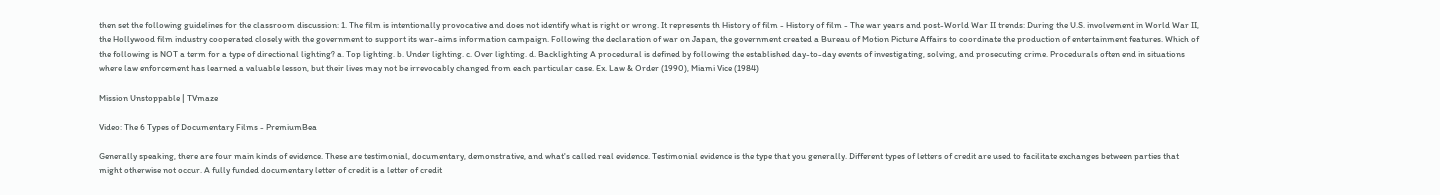then set the following guidelines for the classroom discussion: 1. The film is intentionally provocative and does not identify what is right or wrong. It represents th History of film - History of film - The war years and post-World War II trends: During the U.S. involvement in World War II, the Hollywood film industry cooperated closely with the government to support its war-aims information campaign. Following the declaration of war on Japan, the government created a Bureau of Motion Picture Affairs to coordinate the production of entertainment features. Which of the following is NOT a term for a type of directional lighting? a. Top lighting. b. Under lighting. c. Over lighting. d. Backlighting A procedural is defined by following the established day-to-day events of investigating, solving, and prosecuting crime. Procedurals often end in situations where law enforcement has learned a valuable lesson, but their lives may not be irrevocably changed from each particular case. Ex. Law & Order (1990), Miami Vice (1984)

Mission Unstoppable | TVmaze

Video: The 6 Types of Documentary Films - PremiumBea

Generally speaking, there are four main kinds of evidence. These are testimonial, documentary, demonstrative, and what's called real evidence. Testimonial evidence is the type that you generally. Different types of letters of credit are used to facilitate exchanges between parties that might otherwise not occur. A fully funded documentary letter of credit is a letter of credit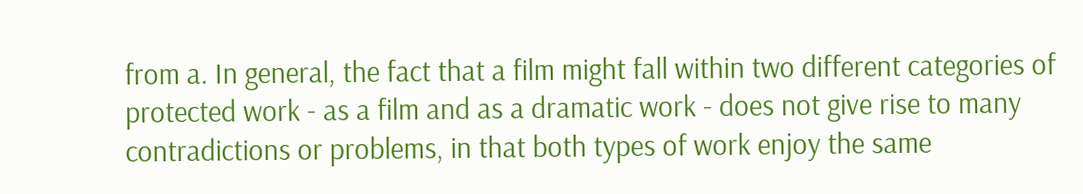from a. In general, the fact that a film might fall within two different categories of protected work - as a film and as a dramatic work - does not give rise to many contradictions or problems, in that both types of work enjoy the same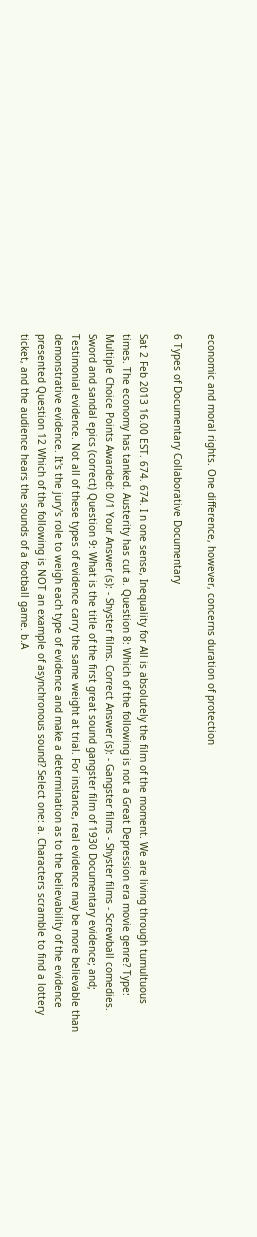economic and moral rights. One difference, however, concerns duration of protection

6 Types of Documentary Collaborative Documentary

Sat 2 Feb 2013 16.00 EST. 674. 674. I n one sense, Inequality for All is absolutely the film of the moment. We are living through tumultuous times. The economy has tanked. Austerity has cut a. Question 8: Which of the following is not a Great Depression era movie genre? Type: Multiple Choice Points Awarded: 0/1 Your Answer (s): - Shyster films. Correct Answer (s): - Gangster films - Shyster films - Screwball comedies. Sword and sandal epics (correct) Question 9: What is the title of the first great sound gangster film of 1930 Documentary evidence; and; Testimonial evidence. Not all of these types of evidence carry the same weight at trial. For instance, real evidence may be more believable than demonstrative evidence. It's the jury's role to weigh each type of evidence and make a determination as to the believability of the evidence presented Question 12 Which of the following is NOT an example of asynchronous sound? Select one: a. Characters scramble to find a lottery ticket, and the audience hears the sounds of a football game. b.A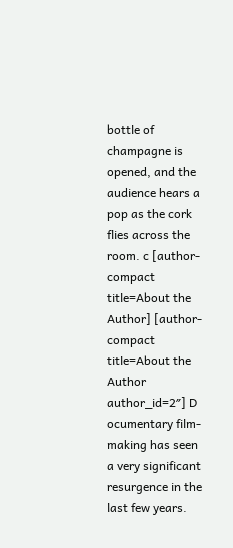bottle of champagne is opened, and the audience hears a pop as the cork flies across the room. c [author-compact title=About the Author] [author-compact title=About the Author author_id=2″] D ocumentary film-making has seen a very significant resurgence in the last few years.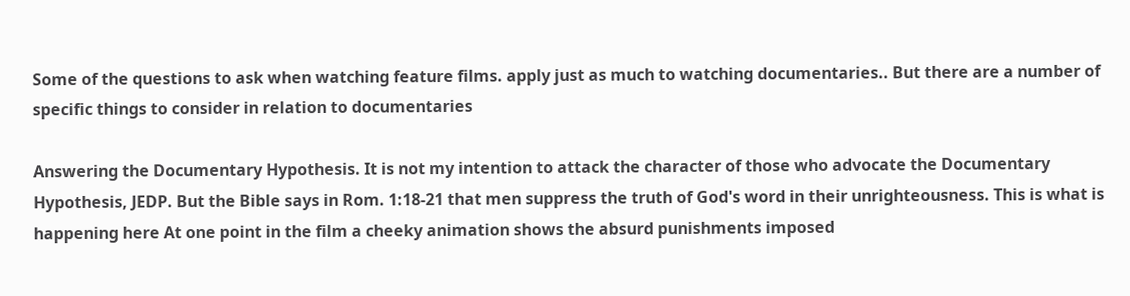Some of the questions to ask when watching feature films. apply just as much to watching documentaries.. But there are a number of specific things to consider in relation to documentaries

Answering the Documentary Hypothesis. It is not my intention to attack the character of those who advocate the Documentary Hypothesis, JEDP. But the Bible says in Rom. 1:18-21 that men suppress the truth of God's word in their unrighteousness. This is what is happening here At one point in the film a cheeky animation shows the absurd punishments imposed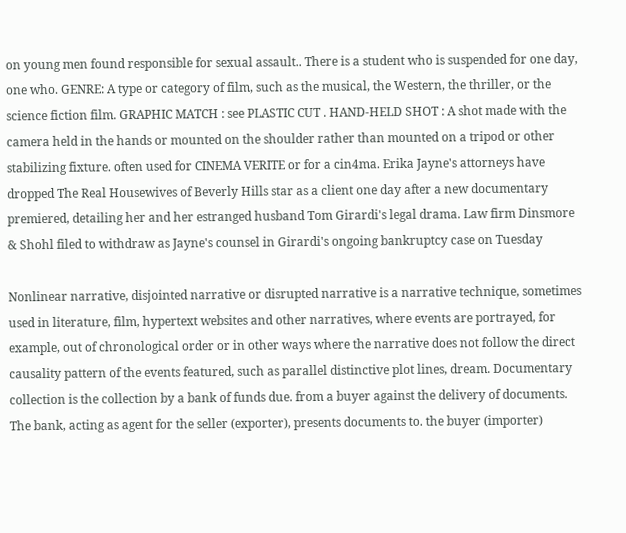on young men found responsible for sexual assault.. There is a student who is suspended for one day, one who. GENRE: A type or category of film, such as the musical, the Western, the thriller, or the science fiction film. GRAPHIC MATCH : see PLASTIC CUT . HAND-HELD SHOT : A shot made with the camera held in the hands or mounted on the shoulder rather than mounted on a tripod or other stabilizing fixture. often used for CINEMA VERITE or for a cin4ma. Erika Jayne's attorneys have dropped The Real Housewives of Beverly Hills star as a client one day after a new documentary premiered, detailing her and her estranged husband Tom Girardi's legal drama. Law firm Dinsmore & Shohl filed to withdraw as Jayne's counsel in Girardi's ongoing bankruptcy case on Tuesday

Nonlinear narrative, disjointed narrative or disrupted narrative is a narrative technique, sometimes used in literature, film, hypertext websites and other narratives, where events are portrayed, for example, out of chronological order or in other ways where the narrative does not follow the direct causality pattern of the events featured, such as parallel distinctive plot lines, dream. Documentary collection is the collection by a bank of funds due. from a buyer against the delivery of documents. The bank, acting as agent for the seller (exporter), presents documents to. the buyer (importer)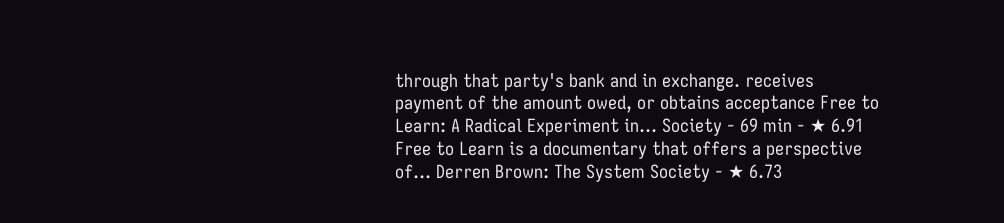through that party's bank and in exchange. receives payment of the amount owed, or obtains acceptance Free to Learn: A Radical Experiment in... Society - 69 min - ★ 6.91 Free to Learn is a documentary that offers a perspective of... Derren Brown: The System Society - ★ 6.73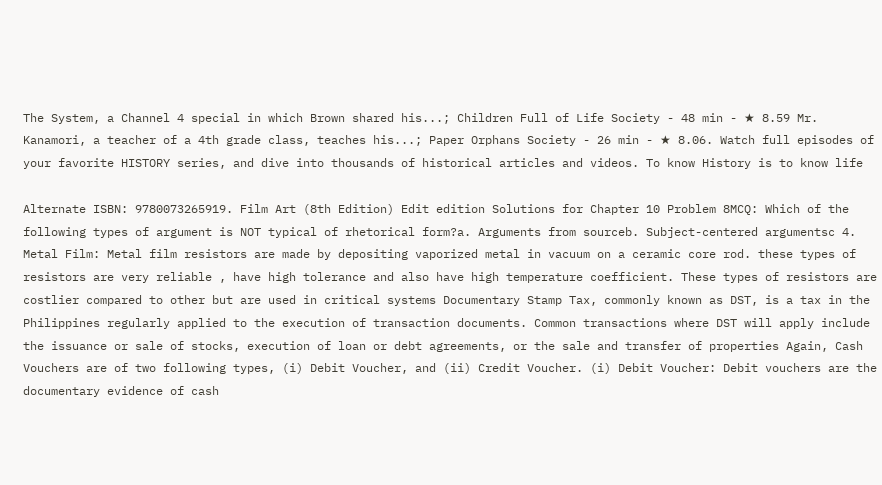The System, a Channel 4 special in which Brown shared his...; Children Full of Life Society - 48 min - ★ 8.59 Mr. Kanamori, a teacher of a 4th grade class, teaches his...; Paper Orphans Society - 26 min - ★ 8.06. Watch full episodes of your favorite HISTORY series, and dive into thousands of historical articles and videos. To know History is to know life

Alternate ISBN: 9780073265919. Film Art (8th Edition) Edit edition Solutions for Chapter 10 Problem 8MCQ: Which of the following types of argument is NOT typical of rhetorical form?a. Arguments from sourceb. Subject-centered argumentsc 4. Metal Film: Metal film resistors are made by depositing vaporized metal in vacuum on a ceramic core rod. these types of resistors are very reliable , have high tolerance and also have high temperature coefficient. These types of resistors are costlier compared to other but are used in critical systems Documentary Stamp Tax, commonly known as DST, is a tax in the Philippines regularly applied to the execution of transaction documents. Common transactions where DST will apply include the issuance or sale of stocks, execution of loan or debt agreements, or the sale and transfer of properties Again, Cash Vouchers are of two following types, (i) Debit Voucher, and (ii) Credit Voucher. (i) Debit Voucher: Debit vouchers are the documentary evidence of cash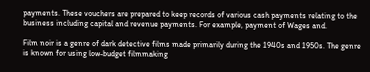payments. These vouchers are prepared to keep records of various cash payments relating to the business including capital and revenue payments. For example, payment of Wages and.

Film noir is a genre of dark detective films made primarily during the 1940s and 1950s. The genre is known for using low-budget filmmaking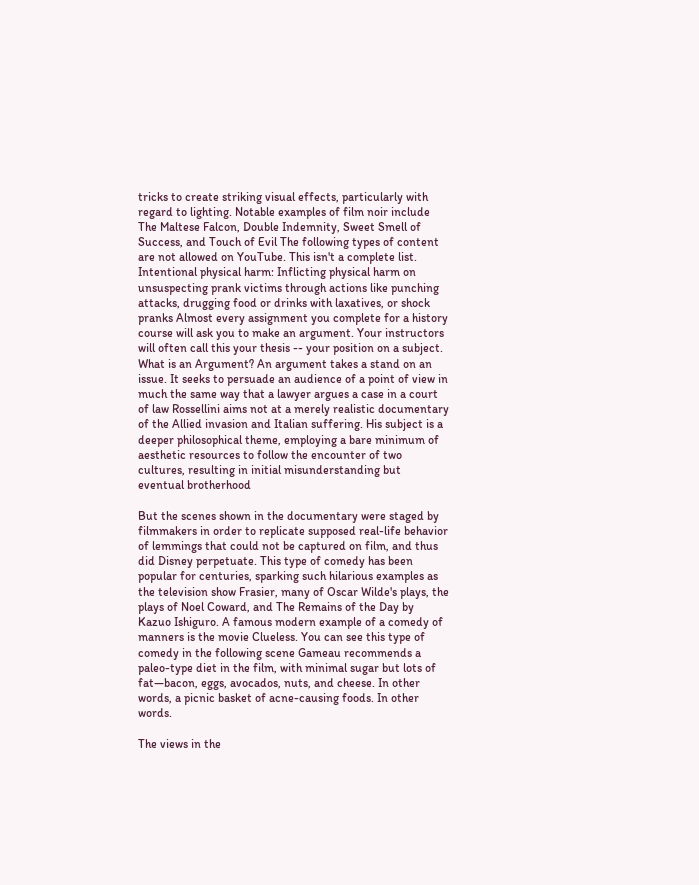tricks to create striking visual effects, particularly with regard to lighting. Notable examples of film noir include The Maltese Falcon, Double Indemnity, Sweet Smell of Success, and Touch of Evil The following types of content are not allowed on YouTube. This isn't a complete list. Intentional physical harm: Inflicting physical harm on unsuspecting prank victims through actions like punching attacks, drugging food or drinks with laxatives, or shock pranks Almost every assignment you complete for a history course will ask you to make an argument. Your instructors will often call this your thesis -- your position on a subject. What is an Argument? An argument takes a stand on an issue. It seeks to persuade an audience of a point of view in much the same way that a lawyer argues a case in a court of law Rossellini aims not at a merely realistic documentary of the Allied invasion and Italian suffering. His subject is a deeper philosophical theme, employing a bare minimum of aesthetic resources to follow the encounter of two cultures, resulting in initial misunderstanding but eventual brotherhood

But the scenes shown in the documentary were staged by filmmakers in order to replicate supposed real-life behavior of lemmings that could not be captured on film, and thus did Disney perpetuate. This type of comedy has been popular for centuries, sparking such hilarious examples as the television show Frasier, many of Oscar Wilde's plays, the plays of Noel Coward, and The Remains of the Day by Kazuo Ishiguro. A famous modern example of a comedy of manners is the movie Clueless. You can see this type of comedy in the following scene Gameau recommends a paleo-type diet in the film, with minimal sugar but lots of fat—bacon, eggs, avocados, nuts, and cheese. In other words, a picnic basket of acne-causing foods. In other words.

The views in the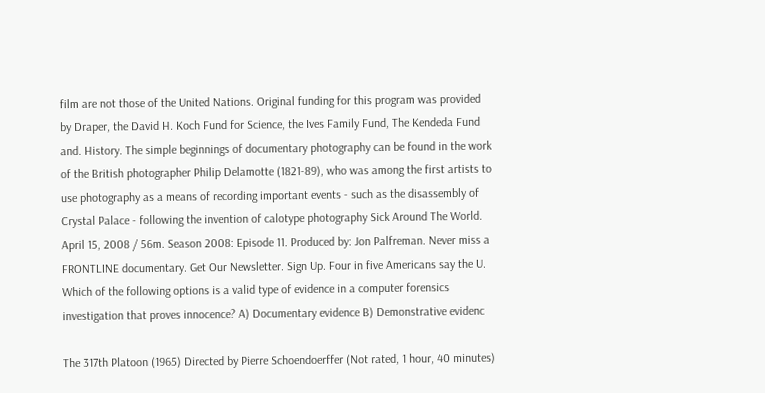film are not those of the United Nations. Original funding for this program was provided by Draper, the David H. Koch Fund for Science, the Ives Family Fund, The Kendeda Fund and. History. The simple beginnings of documentary photography can be found in the work of the British photographer Philip Delamotte (1821-89), who was among the first artists to use photography as a means of recording important events - such as the disassembly of Crystal Palace - following the invention of calotype photography Sick Around The World. April 15, 2008 / 56m. Season 2008: Episode 11. Produced by: Jon Palfreman. Never miss a FRONTLINE documentary. Get Our Newsletter. Sign Up. Four in five Americans say the U. Which of the following options is a valid type of evidence in a computer forensics investigation that proves innocence? A) Documentary evidence B) Demonstrative evidenc

The 317th Platoon (1965) Directed by Pierre Schoendoerffer (Not rated, 1 hour, 40 minutes)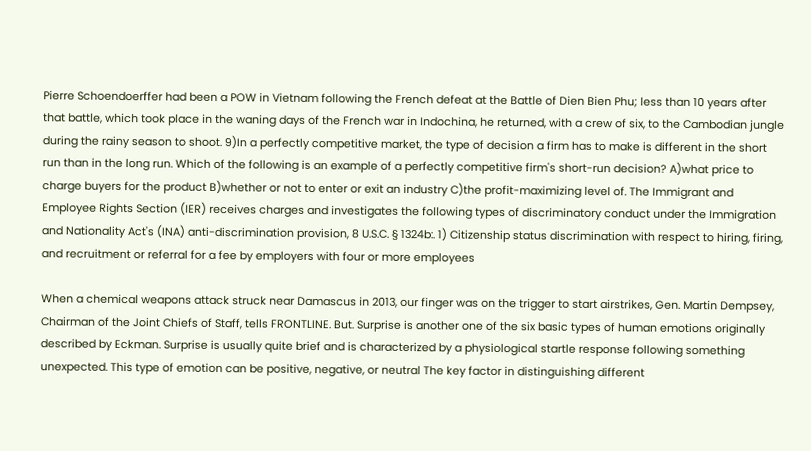Pierre Schoendoerffer had been a POW in Vietnam following the French defeat at the Battle of Dien Bien Phu; less than 10 years after that battle, which took place in the waning days of the French war in Indochina, he returned, with a crew of six, to the Cambodian jungle during the rainy season to shoot. 9)In a perfectly competitive market, the type of decision a firm has to make is different in the short run than in the long run. Which of the following is an example of a perfectly competitive firm's short-run decision? A)what price to charge buyers for the product B)whether or not to enter or exit an industry C)the profit-maximizing level of. The Immigrant and Employee Rights Section (IER) receives charges and investigates the following types of discriminatory conduct under the Immigration and Nationality Act's (INA) anti-discrimination provision, 8 U.S.C. § 1324b:. 1) Citizenship status discrimination with respect to hiring, firing, and recruitment or referral for a fee by employers with four or more employees

When a chemical weapons attack struck near Damascus in 2013, our finger was on the trigger to start airstrikes, Gen. Martin Dempsey, Chairman of the Joint Chiefs of Staff, tells FRONTLINE. But. Surprise is another one of the six basic types of human emotions originally described by Eckman. Surprise is usually quite brief and is characterized by a physiological startle response following something unexpected. This type of emotion can be positive, negative, or neutral The key factor in distinguishing different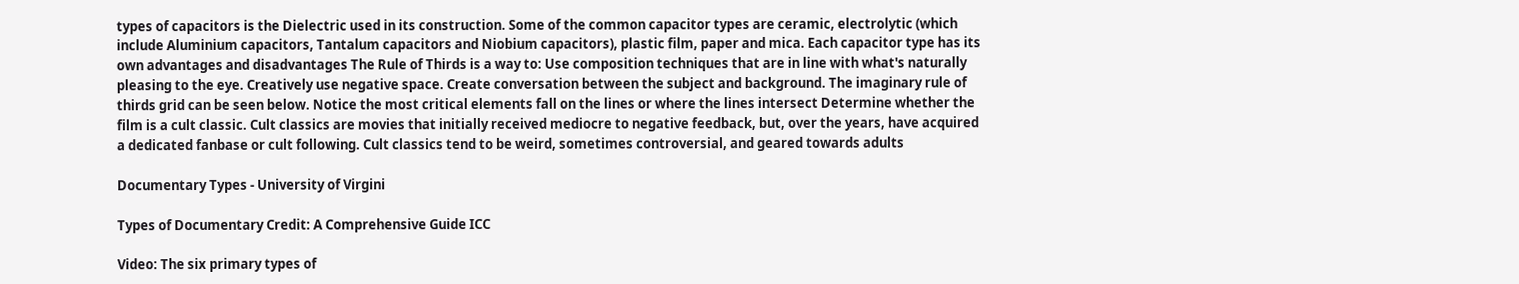types of capacitors is the Dielectric used in its construction. Some of the common capacitor types are ceramic, electrolytic (which include Aluminium capacitors, Tantalum capacitors and Niobium capacitors), plastic film, paper and mica. Each capacitor type has its own advantages and disadvantages The Rule of Thirds is a way to: Use composition techniques that are in line with what's naturally pleasing to the eye. Creatively use negative space. Create conversation between the subject and background. The imaginary rule of thirds grid can be seen below. Notice the most critical elements fall on the lines or where the lines intersect Determine whether the film is a cult classic. Cult classics are movies that initially received mediocre to negative feedback, but, over the years, have acquired a dedicated fanbase or cult following. Cult classics tend to be weird, sometimes controversial, and geared towards adults

Documentary Types - University of Virgini

Types of Documentary Credit: A Comprehensive Guide ICC

Video: The six primary types of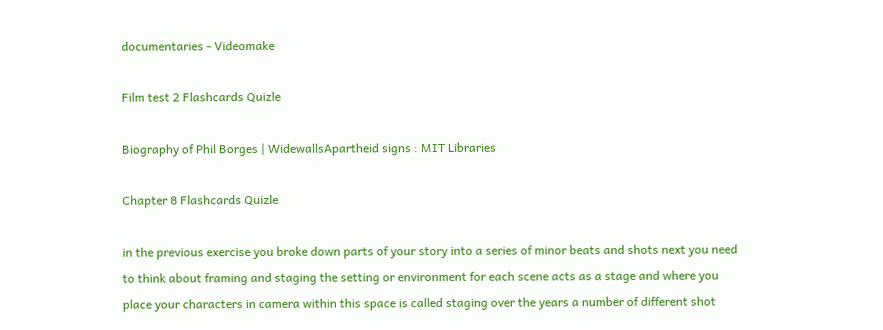documentaries - Videomake

Film test 2 Flashcards Quizle

Biography of Phil Borges | WidewallsApartheid signs : MIT Libraries

Chapter 8 Flashcards Quizle

in the previous exercise you broke down parts of your story into a series of minor beats and shots next you need to think about framing and staging the setting or environment for each scene acts as a stage and where you place your characters in camera within this space is called staging over the years a number of different shot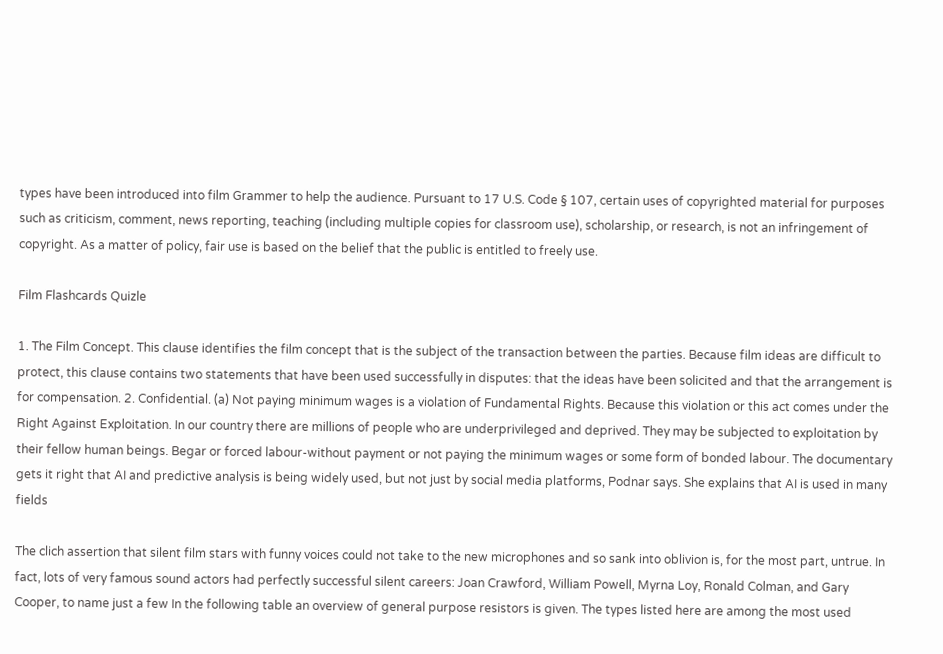types have been introduced into film Grammer to help the audience. Pursuant to 17 U.S. Code § 107, certain uses of copyrighted material for purposes such as criticism, comment, news reporting, teaching (including multiple copies for classroom use), scholarship, or research, is not an infringement of copyright. As a matter of policy, fair use is based on the belief that the public is entitled to freely use.

Film Flashcards Quizle

1. The Film Concept. This clause identifies the film concept that is the subject of the transaction between the parties. Because film ideas are difficult to protect, this clause contains two statements that have been used successfully in disputes: that the ideas have been solicited and that the arrangement is for compensation. 2. Confidential. (a) Not paying minimum wages is a violation of Fundamental Rights. Because this violation or this act comes under the Right Against Exploitation. In our country there are millions of people who are underprivileged and deprived. They may be subjected to exploitation by their fellow human beings. Begar or forced labour-without payment or not paying the minimum wages or some form of bonded labour. The documentary gets it right that AI and predictive analysis is being widely used, but not just by social media platforms, Podnar says. She explains that AI is used in many fields

The clich assertion that silent film stars with funny voices could not take to the new microphones and so sank into oblivion is, for the most part, untrue. In fact, lots of very famous sound actors had perfectly successful silent careers: Joan Crawford, William Powell, Myrna Loy, Ronald Colman, and Gary Cooper, to name just a few In the following table an overview of general purpose resistors is given. The types listed here are among the most used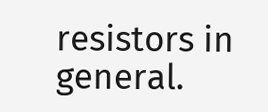resistors in general.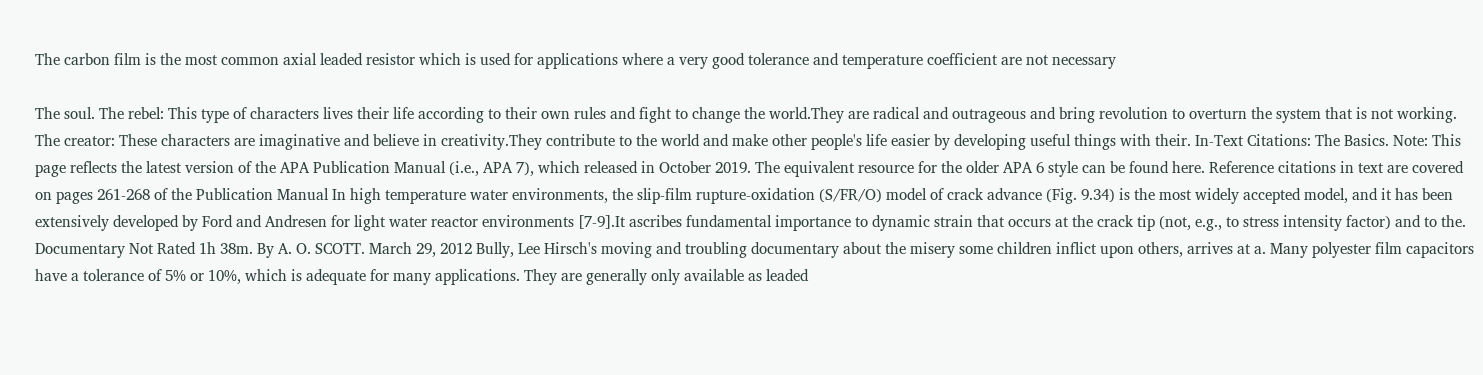The carbon film is the most common axial leaded resistor which is used for applications where a very good tolerance and temperature coefficient are not necessary

The soul. The rebel: This type of characters lives their life according to their own rules and fight to change the world.They are radical and outrageous and bring revolution to overturn the system that is not working. The creator: These characters are imaginative and believe in creativity.They contribute to the world and make other people's life easier by developing useful things with their. In-Text Citations: The Basics. Note: This page reflects the latest version of the APA Publication Manual (i.e., APA 7), which released in October 2019. The equivalent resource for the older APA 6 style can be found here. Reference citations in text are covered on pages 261-268 of the Publication Manual In high temperature water environments, the slip-film rupture-oxidation (S/FR/O) model of crack advance (Fig. 9.34) is the most widely accepted model, and it has been extensively developed by Ford and Andresen for light water reactor environments [7-9].It ascribes fundamental importance to dynamic strain that occurs at the crack tip (not, e.g., to stress intensity factor) and to the. Documentary Not Rated 1h 38m. By A. O. SCOTT. March 29, 2012 Bully, Lee Hirsch's moving and troubling documentary about the misery some children inflict upon others, arrives at a. Many polyester film capacitors have a tolerance of 5% or 10%, which is adequate for many applications. They are generally only available as leaded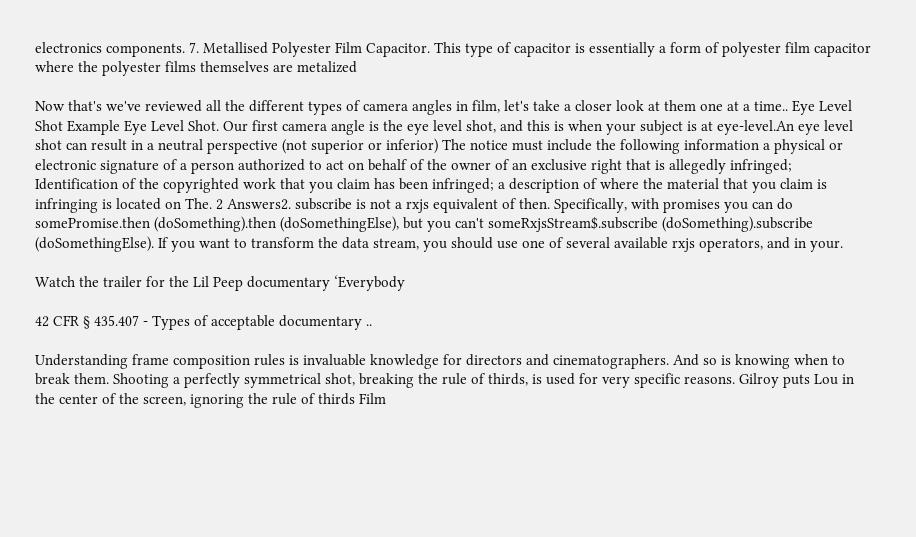electronics components. 7. Metallised Polyester Film Capacitor. This type of capacitor is essentially a form of polyester film capacitor where the polyester films themselves are metalized

Now that's we've reviewed all the different types of camera angles in film, let's take a closer look at them one at a time.. Eye Level Shot Example Eye Level Shot. Our first camera angle is the eye level shot, and this is when your subject is at eye-level.An eye level shot can result in a neutral perspective (not superior or inferior) The notice must include the following information a physical or electronic signature of a person authorized to act on behalf of the owner of an exclusive right that is allegedly infringed; Identification of the copyrighted work that you claim has been infringed; a description of where the material that you claim is infringing is located on The. 2 Answers2. subscribe is not a rxjs equivalent of then. Specifically, with promises you can do somePromise.then (doSomething).then (doSomethingElse), but you can't someRxjsStream$.subscribe (doSomething).subscribe (doSomethingElse). If you want to transform the data stream, you should use one of several available rxjs operators, and in your.

Watch the trailer for the Lil Peep documentary ‘Everybody

42 CFR § 435.407 - Types of acceptable documentary ..

Understanding frame composition rules is invaluable knowledge for directors and cinematographers. And so is knowing when to break them. Shooting a perfectly symmetrical shot, breaking the rule of thirds, is used for very specific reasons. Gilroy puts Lou in the center of the screen, ignoring the rule of thirds Film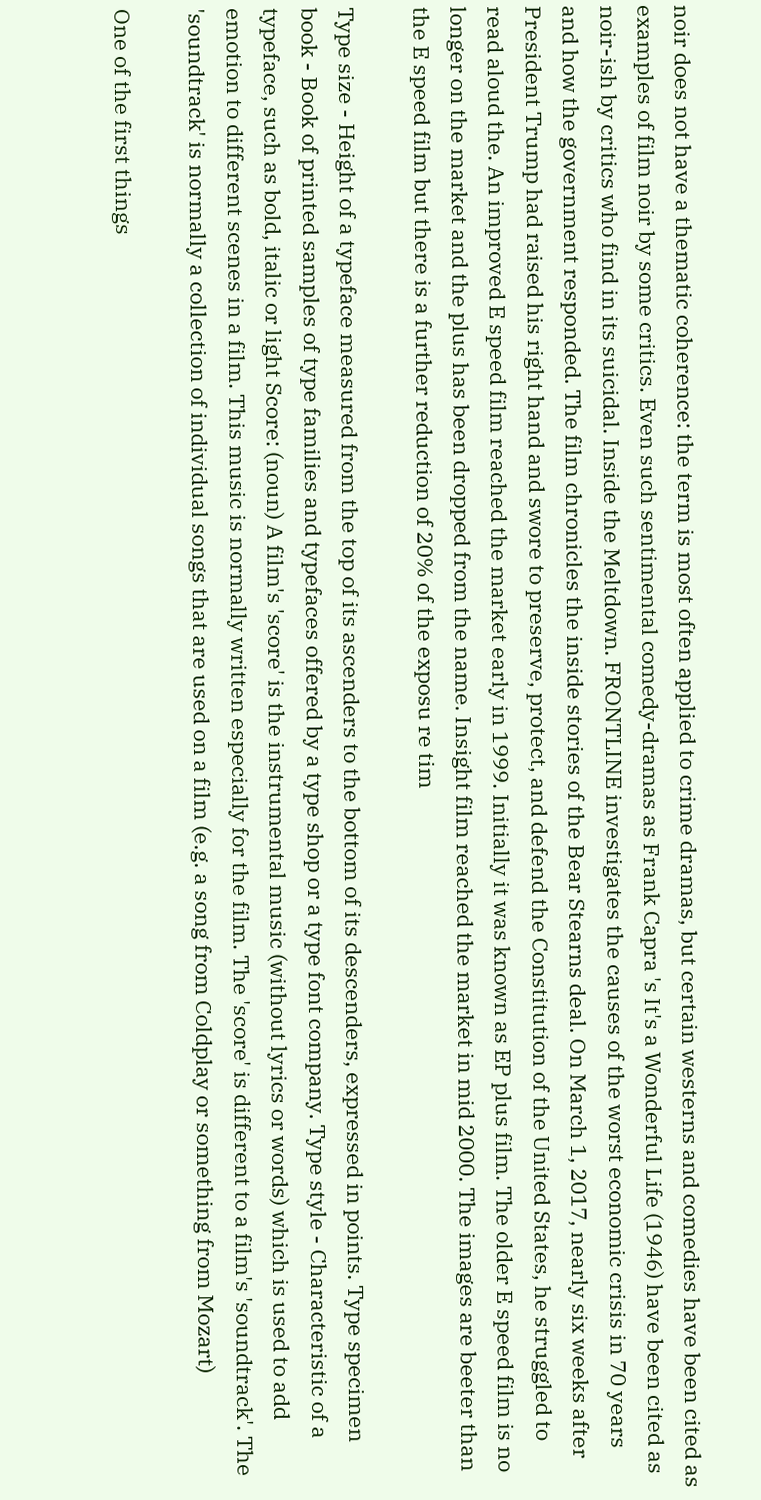noir does not have a thematic coherence: the term is most often applied to crime dramas, but certain westerns and comedies have been cited as examples of film noir by some critics. Even such sentimental comedy-dramas as Frank Capra 's It's a Wonderful Life (1946) have been cited as noir-ish by critics who find in its suicidal. Inside the Meltdown. FRONTLINE investigates the causes of the worst economic crisis in 70 years and how the government responded. The film chronicles the inside stories of the Bear Stearns deal. On March 1, 2017, nearly six weeks after President Trump had raised his right hand and swore to preserve, protect, and defend the Constitution of the United States, he struggled to read aloud the. An improved E speed film reached the market early in 1999. Initially it was known as EP plus film. The older E speed film is no longer on the market and the plus has been dropped from the name. Insight film reached the market in mid 2000. The images are beeter than the E speed film but there is a further reduction of 20% of the exposu re tim

Type size - Height of a typeface measured from the top of its ascenders to the bottom of its descenders, expressed in points. Type specimen book - Book of printed samples of type families and typefaces offered by a type shop or a type font company. Type style - Characteristic of a typeface, such as bold, italic or light Score: (noun) A film's 'score' is the instrumental music (without lyrics or words) which is used to add emotion to different scenes in a film. This music is normally written especially for the film. The 'score' is different to a film's 'soundtrack'. The 'soundtrack' is normally a collection of individual songs that are used on a film (e.g. a song from Coldplay or something from Mozart)

One of the first things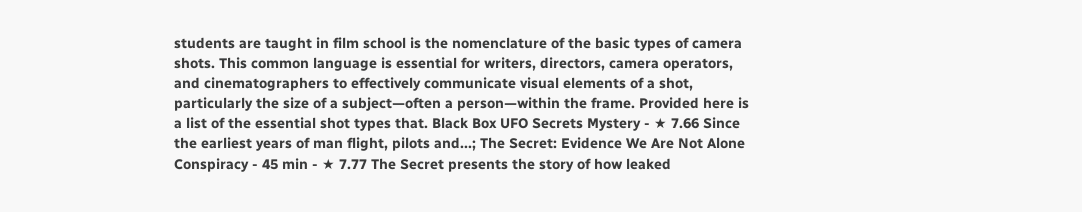students are taught in film school is the nomenclature of the basic types of camera shots. This common language is essential for writers, directors, camera operators, and cinematographers to effectively communicate visual elements of a shot, particularly the size of a subject—often a person—within the frame. Provided here is a list of the essential shot types that. Black Box UFO Secrets Mystery - ★ 7.66 Since the earliest years of man flight, pilots and...; The Secret: Evidence We Are Not Alone Conspiracy - 45 min - ★ 7.77 The Secret presents the story of how leaked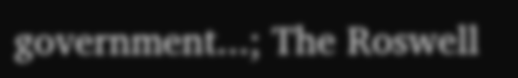government...; The Roswell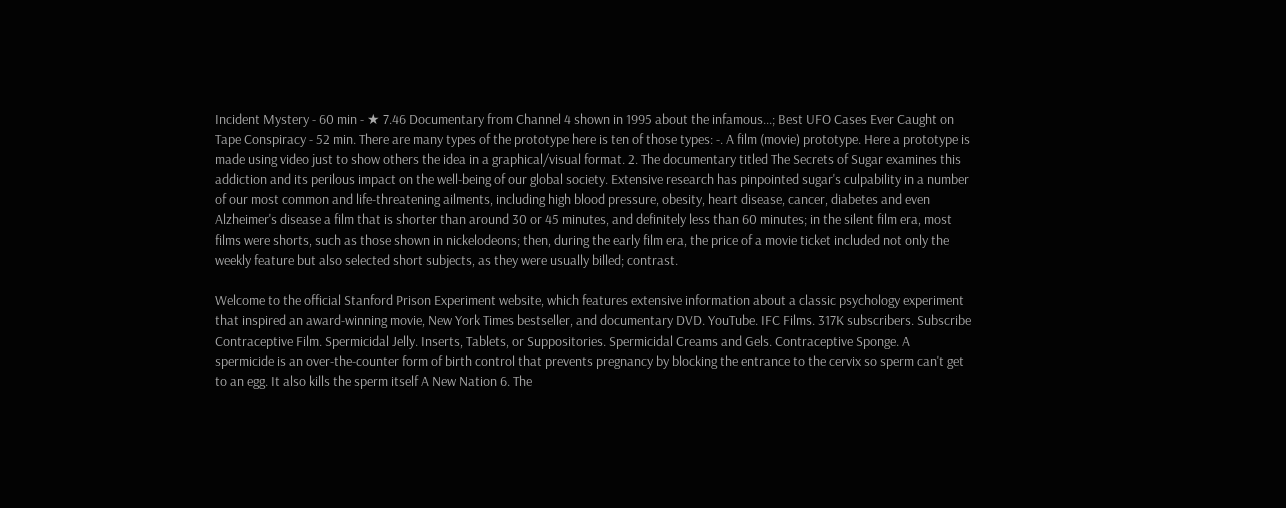Incident Mystery - 60 min - ★ 7.46 Documentary from Channel 4 shown in 1995 about the infamous...; Best UFO Cases Ever Caught on Tape Conspiracy - 52 min. There are many types of the prototype here is ten of those types: -. A film (movie) prototype. Here a prototype is made using video just to show others the idea in a graphical/visual format. 2. The documentary titled The Secrets of Sugar examines this addiction and its perilous impact on the well-being of our global society. Extensive research has pinpointed sugar's culpability in a number of our most common and life-threatening ailments, including high blood pressure, obesity, heart disease, cancer, diabetes and even Alzheimer's disease a film that is shorter than around 30 or 45 minutes, and definitely less than 60 minutes; in the silent film era, most films were shorts, such as those shown in nickelodeons; then, during the early film era, the price of a movie ticket included not only the weekly feature but also selected short subjects, as they were usually billed; contrast.

Welcome to the official Stanford Prison Experiment website, which features extensive information about a classic psychology experiment that inspired an award-winning movie, New York Times bestseller, and documentary DVD. YouTube. IFC Films. 317K subscribers. Subscribe Contraceptive Film. Spermicidal Jelly. Inserts, Tablets, or Suppositories. Spermicidal Creams and Gels. Contraceptive Sponge. A spermicide is an over-the-counter form of birth control that prevents pregnancy by blocking the entrance to the cervix so sperm can't get to an egg. It also kills the sperm itself A New Nation 6. The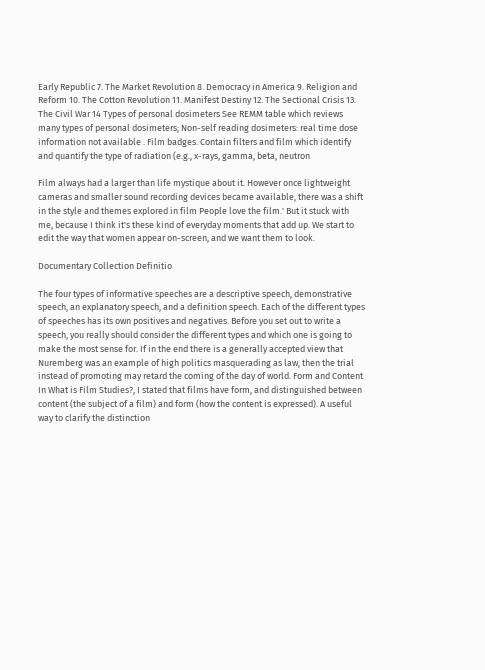Early Republic 7. The Market Revolution 8. Democracy in America 9. Religion and Reform 10. The Cotton Revolution 11. Manifest Destiny 12. The Sectional Crisis 13. The Civil War 14 Types of personal dosimeters See REMM table which reviews many types of personal dosimeters; Non-self reading dosimeters: real time dose information not available . Film badges. Contain filters and film which identify and quantify the type of radiation (e.g., x-rays, gamma, beta, neutron

Film always had a larger than life mystique about it. However once lightweight cameras and smaller sound recording devices became available, there was a shift in the style and themes explored in film People love the film.' But it stuck with me, because I think it's these kind of everyday moments that add up. We start to edit the way that women appear on-screen, and we want them to look.

Documentary Collection Definitio

The four types of informative speeches are a descriptive speech, demonstrative speech, an explanatory speech, and a definition speech. Each of the different types of speeches has its own positives and negatives. Before you set out to write a speech, you really should consider the different types and which one is going to make the most sense for. If in the end there is a generally accepted view that Nuremberg was an example of high politics masquerading as law, then the trial instead of promoting may retard the coming of the day of world. Form and Content In What is Film Studies?, I stated that films have form, and distinguished between content (the subject of a film) and form (how the content is expressed). A useful way to clarify the distinction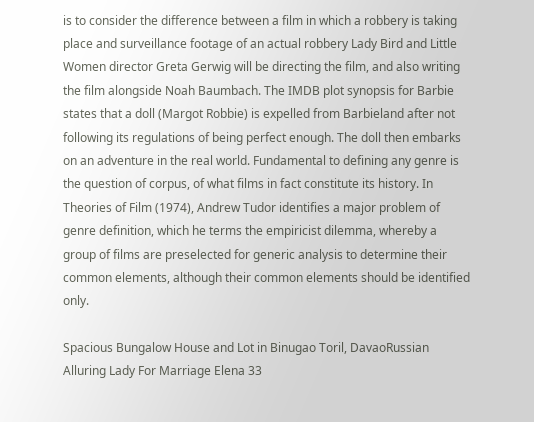is to consider the difference between a film in which a robbery is taking place and surveillance footage of an actual robbery Lady Bird and Little Women director Greta Gerwig will be directing the film, and also writing the film alongside Noah Baumbach. The IMDB plot synopsis for Barbie states that a doll (Margot Robbie) is expelled from Barbieland after not following its regulations of being perfect enough. The doll then embarks on an adventure in the real world. Fundamental to defining any genre is the question of corpus, of what films in fact constitute its history. In Theories of Film (1974), Andrew Tudor identifies a major problem of genre definition, which he terms the empiricist dilemma, whereby a group of films are preselected for generic analysis to determine their common elements, although their common elements should be identified only.

Spacious Bungalow House and Lot in Binugao Toril, DavaoRussian Alluring Lady For Marriage Elena 33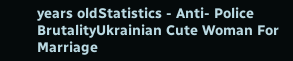years oldStatistics - Anti- Police BrutalityUkrainian Cute Woman For Marriage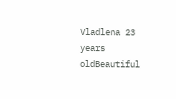Vladlena 23 years oldBeautiful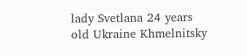lady Svetlana 24 years old Ukraine Khmelnitsky